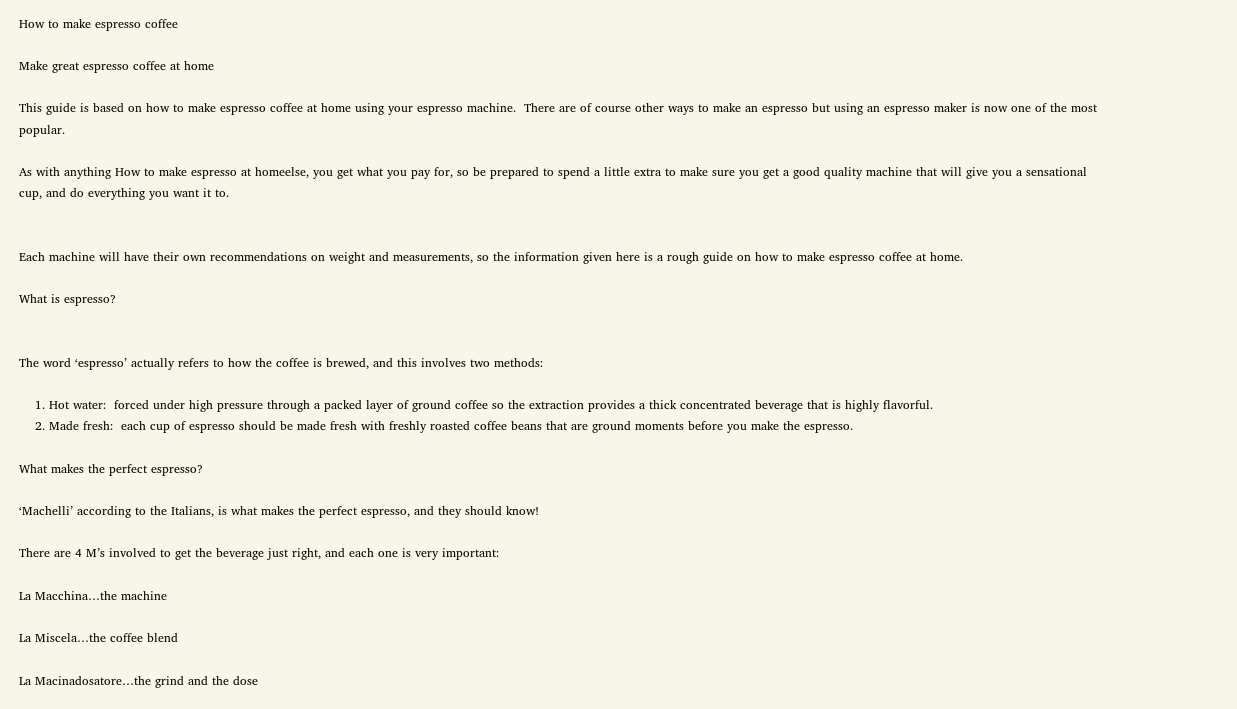How to make espresso coffee

Make great espresso coffee at home

This guide is based on how to make espresso coffee at home using your espresso machine.  There are of course other ways to make an espresso but using an espresso maker is now one of the most popular.

As with anything How to make espresso at homeelse, you get what you pay for, so be prepared to spend a little extra to make sure you get a good quality machine that will give you a sensational cup, and do everything you want it to.


Each machine will have their own recommendations on weight and measurements, so the information given here is a rough guide on how to make espresso coffee at home.

What is espresso?


The word ‘espresso’ actually refers to how the coffee is brewed, and this involves two methods:

    1. Hot water:  forced under high pressure through a packed layer of ground coffee so the extraction provides a thick concentrated beverage that is highly flavorful.
    2. Made fresh:  each cup of espresso should be made fresh with freshly roasted coffee beans that are ground moments before you make the espresso.

What makes the perfect espresso?

‘Machelli’ according to the Italians, is what makes the perfect espresso, and they should know!

There are 4 M’s involved to get the beverage just right, and each one is very important:

La Macchina…the machine

La Miscela…the coffee blend

La Macinadosatore…the grind and the dose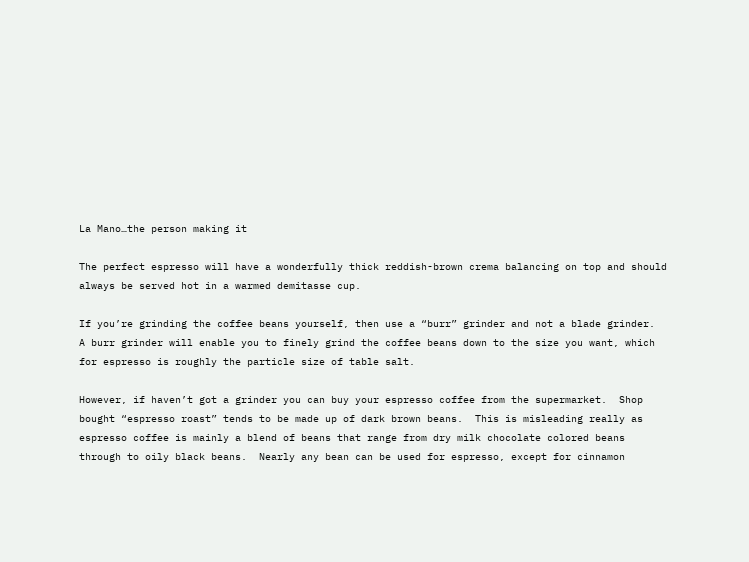La Mano…the person making it

The perfect espresso will have a wonderfully thick reddish-brown crema balancing on top and should always be served hot in a warmed demitasse cup.

If you’re grinding the coffee beans yourself, then use a “burr” grinder and not a blade grinder.  A burr grinder will enable you to finely grind the coffee beans down to the size you want, which for espresso is roughly the particle size of table salt.

However, if haven’t got a grinder you can buy your espresso coffee from the supermarket.  Shop bought “espresso roast” tends to be made up of dark brown beans.  This is misleading really as espresso coffee is mainly a blend of beans that range from dry milk chocolate colored beans through to oily black beans.  Nearly any bean can be used for espresso, except for cinnamon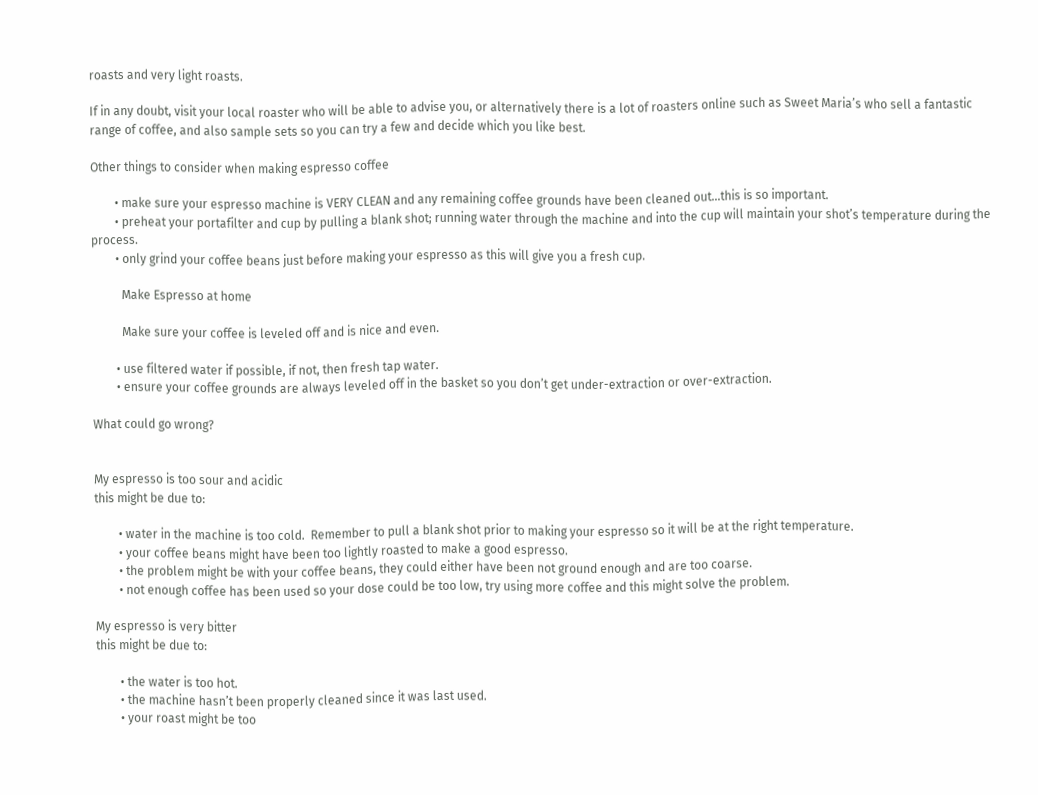roasts and very light roasts.

If in any doubt, visit your local roaster who will be able to advise you, or alternatively there is a lot of roasters online such as Sweet Maria’s who sell a fantastic range of coffee, and also sample sets so you can try a few and decide which you like best.

Other things to consider when making espresso coffee

        • make sure your espresso machine is VERY CLEAN and any remaining coffee grounds have been cleaned out…this is so important.
        • preheat your portafilter and cup by pulling a blank shot; running water through the machine and into the cup will maintain your shot’s temperature during the process.
        • only grind your coffee beans just before making your espresso as this will give you a fresh cup.

          Make Espresso at home

          Make sure your coffee is leveled off and is nice and even.

        • use filtered water if possible, if not, then fresh tap water.
        • ensure your coffee grounds are always leveled off in the basket so you don’t get under-extraction or over-extraction.

What could go wrong?


My espresso is too sour and acidic
this might be due to:

        • water in the machine is too cold.  Remember to pull a blank shot prior to making your espresso so it will be at the right temperature.
        • your coffee beans might have been too lightly roasted to make a good espresso.
        • the problem might be with your coffee beans, they could either have been not ground enough and are too coarse.
        • not enough coffee has been used so your dose could be too low, try using more coffee and this might solve the problem.

My espresso is very bitter
this might be due to:

        • the water is too hot.
        • the machine hasn’t been properly cleaned since it was last used.
        • your roast might be too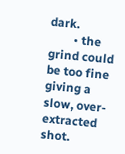dark.
        • the grind could be too fine giving a slow, over-extracted shot.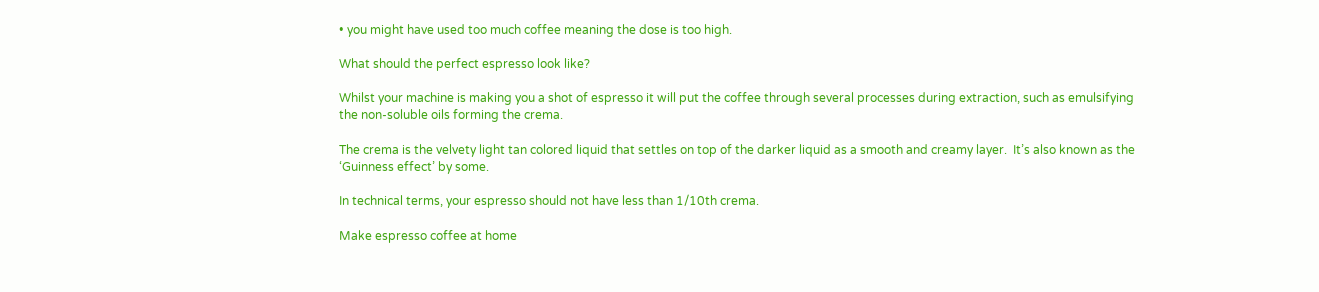• you might have used too much coffee meaning the dose is too high.

What should the perfect espresso look like?

Whilst your machine is making you a shot of espresso it will put the coffee through several processes during extraction, such as emulsifying the non-soluble oils forming the crema.

The crema is the velvety light tan colored liquid that settles on top of the darker liquid as a smooth and creamy layer.  It’s also known as the ‘Guinness effect’ by some.

In technical terms, your espresso should not have less than 1/10th crema.

Make espresso coffee at home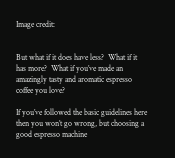Image credit:


But what if it does have less?  What if it has more?  What if you’ve made an amazingly tasty and aromatic espresso coffee you love?

If you’ve followed the basic guidelines here then you won’t go wrong, but choosing a good espresso machine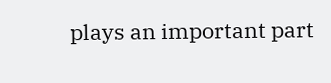plays an important part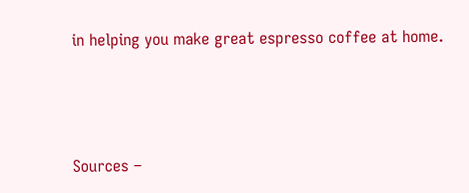in helping you make great espresso coffee at home.






Sources –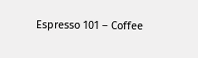Espresso 101 – Coffee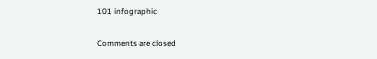101 infographic

Comments are closed